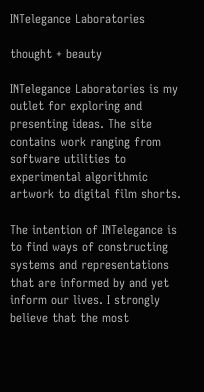INTelegance Laboratories

thought + beauty

INTelegance Laboratories is my outlet for exploring and presenting ideas. The site contains work ranging from software utilities to experimental algorithmic artwork to digital film shorts.

The intention of INTelegance is to find ways of constructing systems and representations that are informed by and yet inform our lives. I strongly believe that the most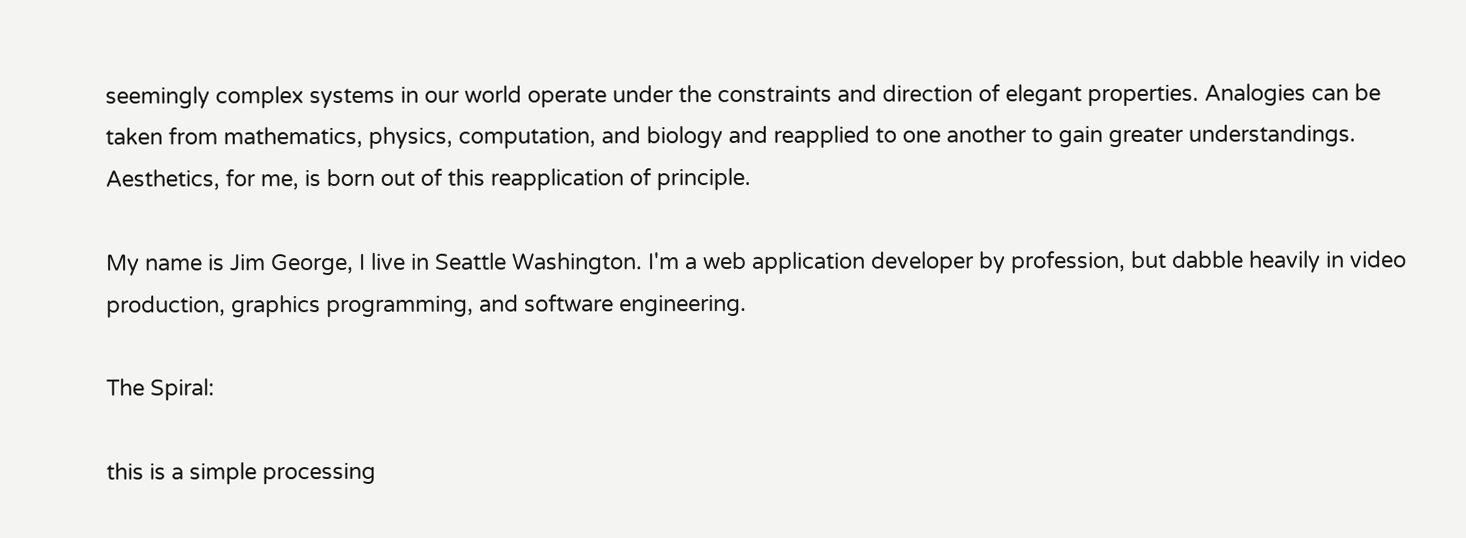seemingly complex systems in our world operate under the constraints and direction of elegant properties. Analogies can be taken from mathematics, physics, computation, and biology and reapplied to one another to gain greater understandings. Aesthetics, for me, is born out of this reapplication of principle.

My name is Jim George, I live in Seattle Washington. I'm a web application developer by profession, but dabble heavily in video production, graphics programming, and software engineering.

The Spiral:

this is a simple processing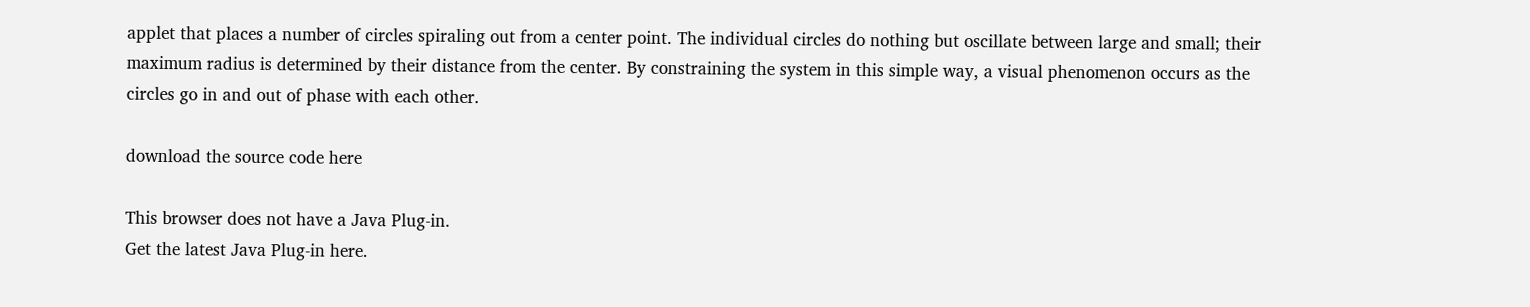applet that places a number of circles spiraling out from a center point. The individual circles do nothing but oscillate between large and small; their maximum radius is determined by their distance from the center. By constraining the system in this simple way, a visual phenomenon occurs as the circles go in and out of phase with each other.

download the source code here

This browser does not have a Java Plug-in.
Get the latest Java Plug-in here.